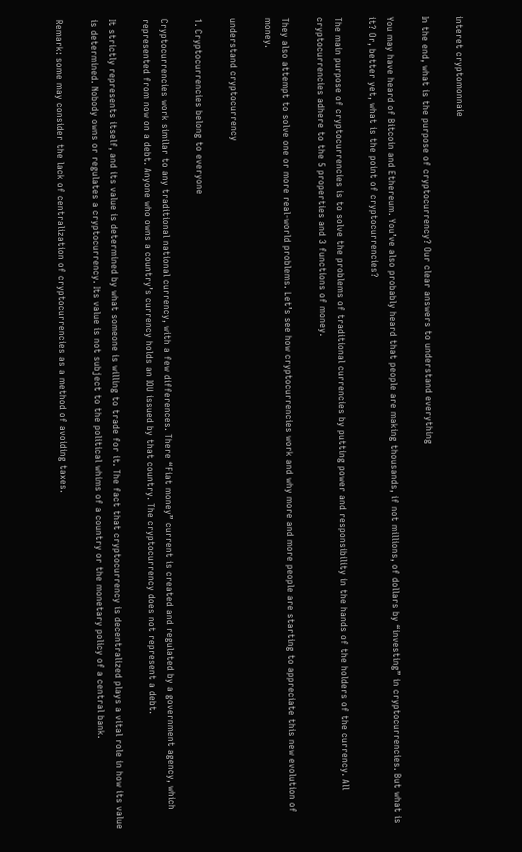interet cryptomonnaie

In the end, what is the purpose of cryptocurrency? Our clear answers to understand everything

You may have heard of Bitcoin and Ethereum. You’ve also probably heard that people are making thousands, if not millions, of dollars by “investing” in cryptocurrencies. But what is it? Or, better yet, what is the point of cryptocurrencies?

The main purpose of cryptocurrencies is to solve the problems of traditional currencies by putting power and responsibility in the hands of the holders of the currency. All cryptocurrencies adhere to the 5 properties and 3 functions of money.

They also attempt to solve one or more real-world problems. Let’s see how cryptocurrencies work and why more and more people are starting to appreciate this new evolution of money.

understand cryptocurrency

1. Cryptocurrencies belong to everyone

Cryptocurrencies work similar to any traditional national currency, with a few differences. There “Fiat money” current is created and regulated by a government agency, which represented from now on a debt. Anyone who owns a country’s currency holds an IOU issued by that country. The cryptocurrency does not represent a debt.

It strictly represents itself, and its value is determined by what someone is willing to trade for it. The fact that cryptocurrency is decentralized plays a vital role in how its value is determined. Nobody owns or regulates a cryptocurrency. Its value is not subject to the political whims of a country or the monetary policy of a central bank.

Remark: some may consider the lack of centralization of cryptocurrencies as a method of avoiding taxes.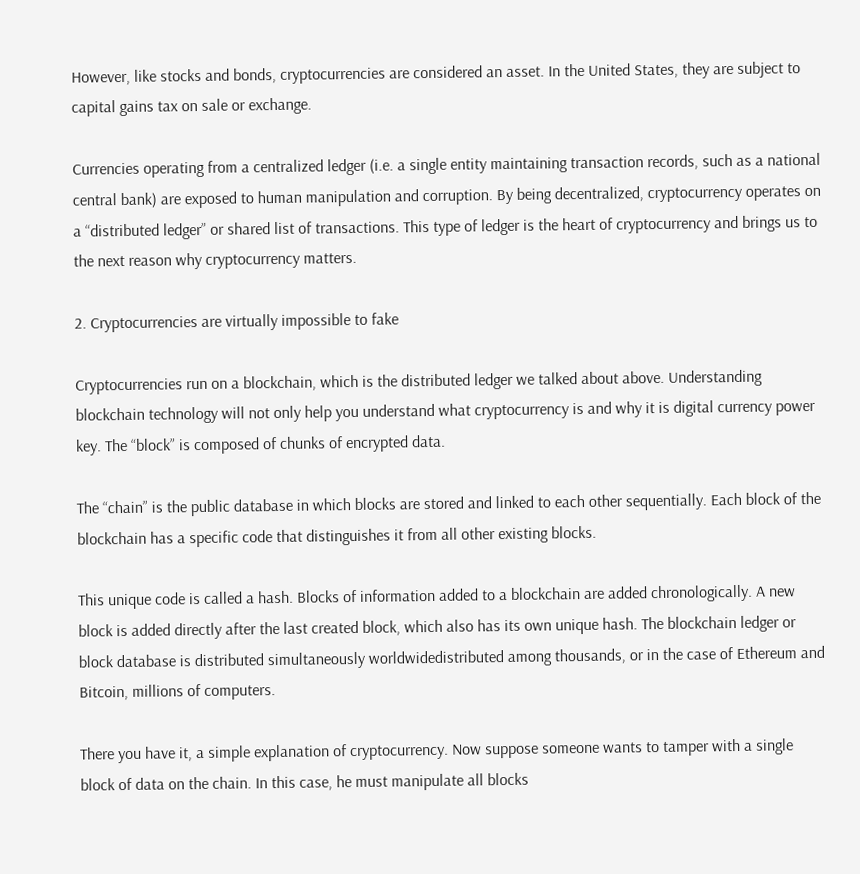However, like stocks and bonds, cryptocurrencies are considered an asset. In the United States, they are subject to capital gains tax on sale or exchange.

Currencies operating from a centralized ledger (i.e. a single entity maintaining transaction records, such as a national central bank) are exposed to human manipulation and corruption. By being decentralized, cryptocurrency operates on a “distributed ledger” or shared list of transactions. This type of ledger is the heart of cryptocurrency and brings us to the next reason why cryptocurrency matters.

2. Cryptocurrencies are virtually impossible to fake

Cryptocurrencies run on a blockchain, which is the distributed ledger we talked about above. Understanding blockchain technology will not only help you understand what cryptocurrency is and why it is digital currency power key. The “block” is composed of chunks of encrypted data.

The “chain” is the public database in which blocks are stored and linked to each other sequentially. Each block of the blockchain has a specific code that distinguishes it from all other existing blocks.

This unique code is called a hash. Blocks of information added to a blockchain are added chronologically. A new block is added directly after the last created block, which also has its own unique hash. The blockchain ledger or block database is distributed simultaneously worldwidedistributed among thousands, or in the case of Ethereum and Bitcoin, millions of computers.

There you have it, a simple explanation of cryptocurrency. Now suppose someone wants to tamper with a single block of data on the chain. In this case, he must manipulate all blocks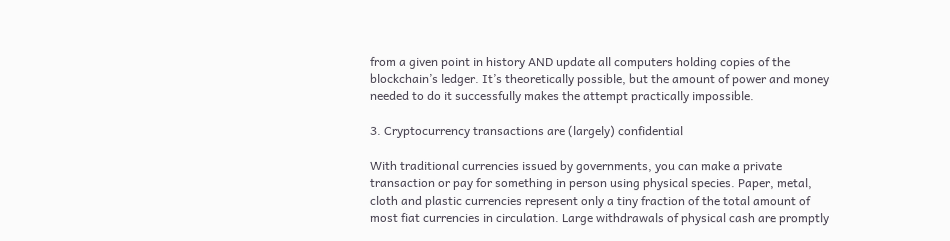from a given point in history AND update all computers holding copies of the blockchain’s ledger. It’s theoretically possible, but the amount of power and money needed to do it successfully makes the attempt practically impossible.

3. Cryptocurrency transactions are (largely) confidential

With traditional currencies issued by governments, you can make a private transaction or pay for something in person using physical species. Paper, metal, cloth and plastic currencies represent only a tiny fraction of the total amount of most fiat currencies in circulation. Large withdrawals of physical cash are promptly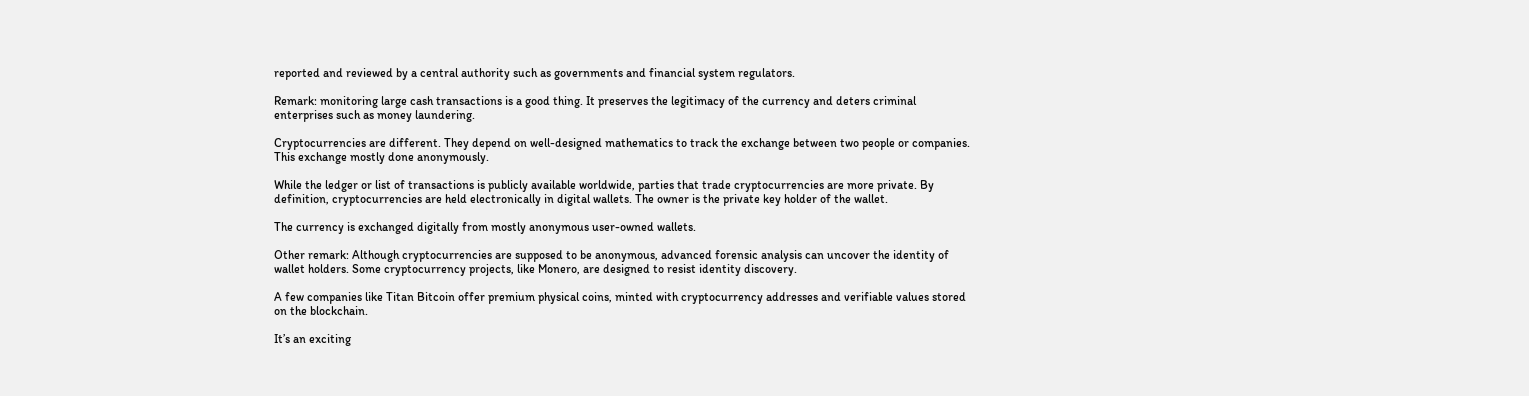reported and reviewed by a central authority such as governments and financial system regulators.

Remark: monitoring large cash transactions is a good thing. It preserves the legitimacy of the currency and deters criminal enterprises such as money laundering.

Cryptocurrencies are different. They depend on well-designed mathematics to track the exchange between two people or companies. This exchange mostly done anonymously.

While the ledger or list of transactions is publicly available worldwide, parties that trade cryptocurrencies are more private. By definition, cryptocurrencies are held electronically in digital wallets. The owner is the private key holder of the wallet.

The currency is exchanged digitally from mostly anonymous user-owned wallets.

Other remark: Although cryptocurrencies are supposed to be anonymous, advanced forensic analysis can uncover the identity of wallet holders. Some cryptocurrency projects, like Monero, are designed to resist identity discovery.

A few companies like Titan Bitcoin offer premium physical coins, minted with cryptocurrency addresses and verifiable values stored on the blockchain.

It’s an exciting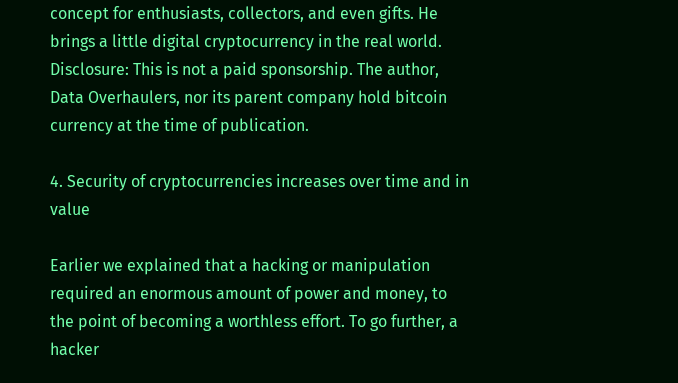concept for enthusiasts, collectors, and even gifts. He brings a little digital cryptocurrency in the real world. Disclosure: This is not a paid sponsorship. The author, Data Overhaulers, nor its parent company hold bitcoin currency at the time of publication.

4. Security of cryptocurrencies increases over time and in value

Earlier we explained that a hacking or manipulation required an enormous amount of power and money, to the point of becoming a worthless effort. To go further, a hacker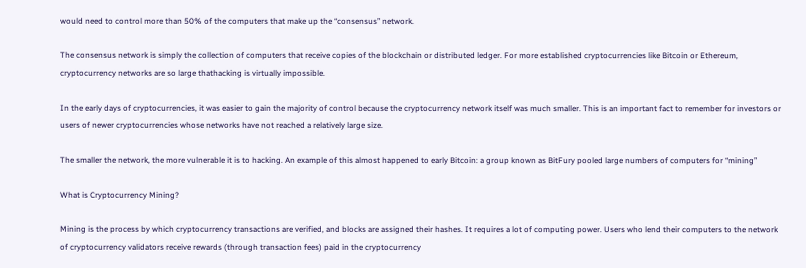would need to control more than 50% of the computers that make up the “consensus” network.

The consensus network is simply the collection of computers that receive copies of the blockchain or distributed ledger. For more established cryptocurrencies like Bitcoin or Ethereum, cryptocurrency networks are so large thathacking is virtually impossible.

In the early days of cryptocurrencies, it was easier to gain the majority of control because the cryptocurrency network itself was much smaller. This is an important fact to remember for investors or users of newer cryptocurrencies whose networks have not reached a relatively large size.

The smaller the network, the more vulnerable it is to hacking. An example of this almost happened to early Bitcoin: a group known as BitFury pooled large numbers of computers for “mining”

What is Cryptocurrency Mining?

Mining is the process by which cryptocurrency transactions are verified, and blocks are assigned their hashes. It requires a lot of computing power. Users who lend their computers to the network of cryptocurrency validators receive rewards (through transaction fees) paid in the cryptocurrency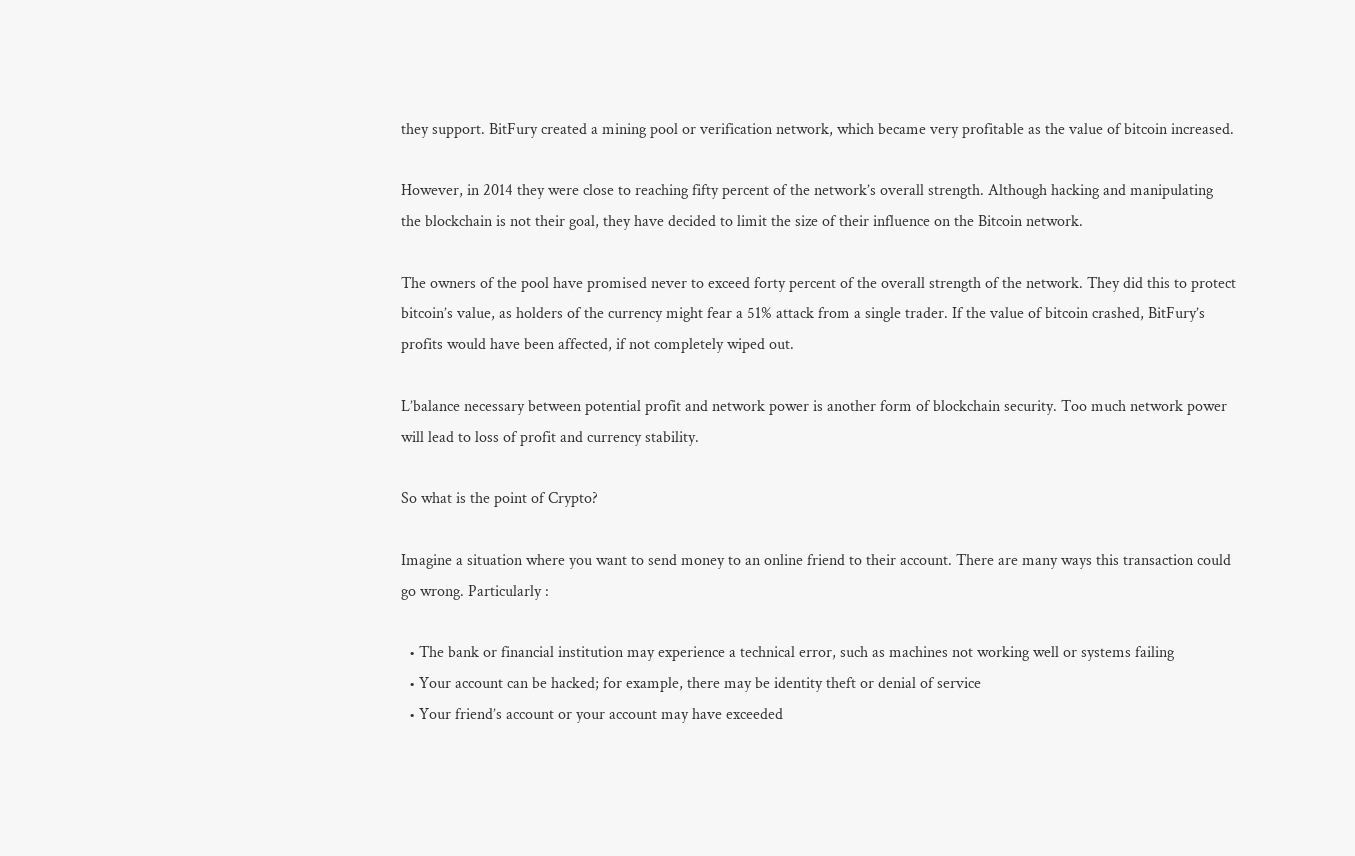they support. BitFury created a mining pool or verification network, which became very profitable as the value of bitcoin increased.

However, in 2014 they were close to reaching fifty percent of the network’s overall strength. Although hacking and manipulating the blockchain is not their goal, they have decided to limit the size of their influence on the Bitcoin network.

The owners of the pool have promised never to exceed forty percent of the overall strength of the network. They did this to protect bitcoin’s value, as holders of the currency might fear a 51% attack from a single trader. If the value of bitcoin crashed, BitFury’s profits would have been affected, if not completely wiped out.

L’balance necessary between potential profit and network power is another form of blockchain security. Too much network power will lead to loss of profit and currency stability.

So what is the point of Crypto?

Imagine a situation where you want to send money to an online friend to their account. There are many ways this transaction could go wrong. Particularly :

  • The bank or financial institution may experience a technical error, such as machines not working well or systems failing
  • Your account can be hacked; for example, there may be identity theft or denial of service
  • Your friend’s account or your account may have exceeded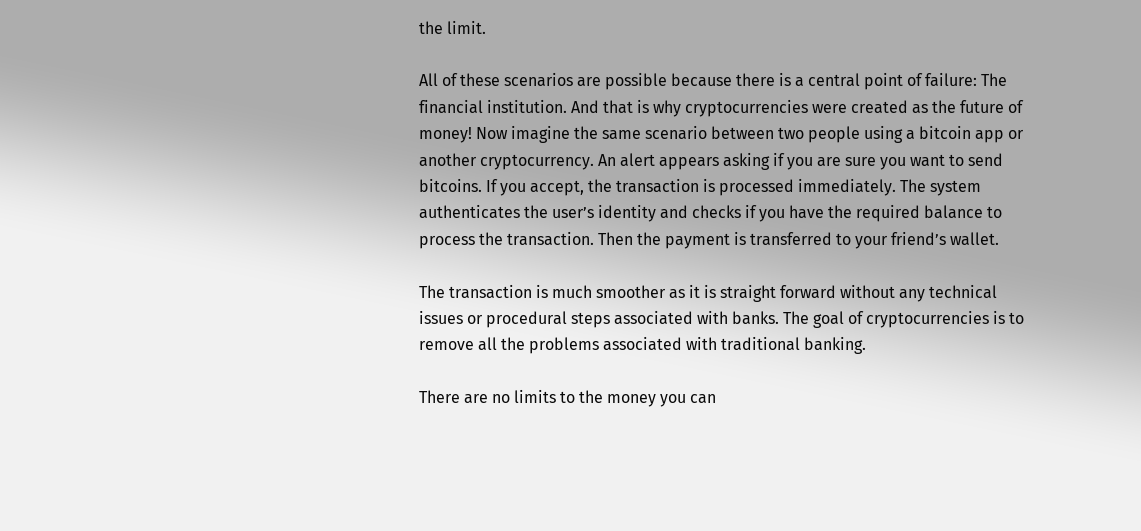the limit.

All of these scenarios are possible because there is a central point of failure: The financial institution. And that is why cryptocurrencies were created as the future of money! Now imagine the same scenario between two people using a bitcoin app or another cryptocurrency. An alert appears asking if you are sure you want to send bitcoins. If you accept, the transaction is processed immediately. The system authenticates the user’s identity and checks if you have the required balance to process the transaction. Then the payment is transferred to your friend’s wallet.

The transaction is much smoother as it is straight forward without any technical issues or procedural steps associated with banks. The goal of cryptocurrencies is to remove all the problems associated with traditional banking.

There are no limits to the money you can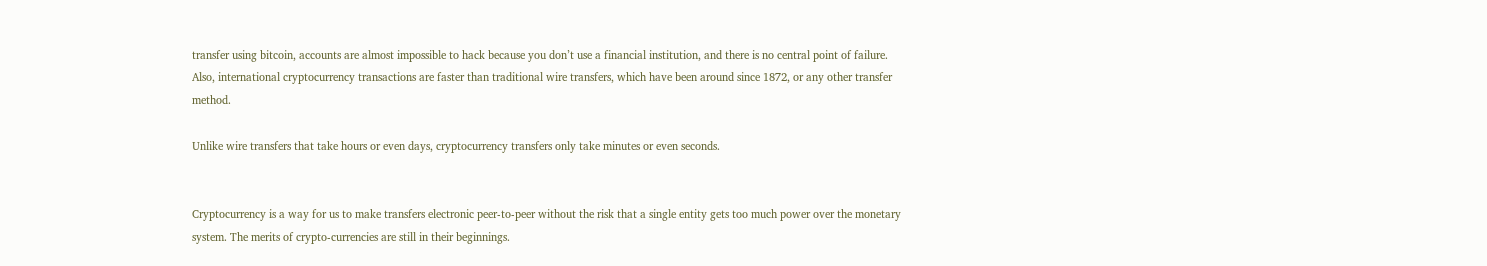transfer using bitcoin, accounts are almost impossible to hack because you don’t use a financial institution, and there is no central point of failure. Also, international cryptocurrency transactions are faster than traditional wire transfers, which have been around since 1872, or any other transfer method.

Unlike wire transfers that take hours or even days, cryptocurrency transfers only take minutes or even seconds.


Cryptocurrency is a way for us to make transfers electronic peer-to-peer without the risk that a single entity gets too much power over the monetary system. The merits of crypto-currencies are still in their beginnings.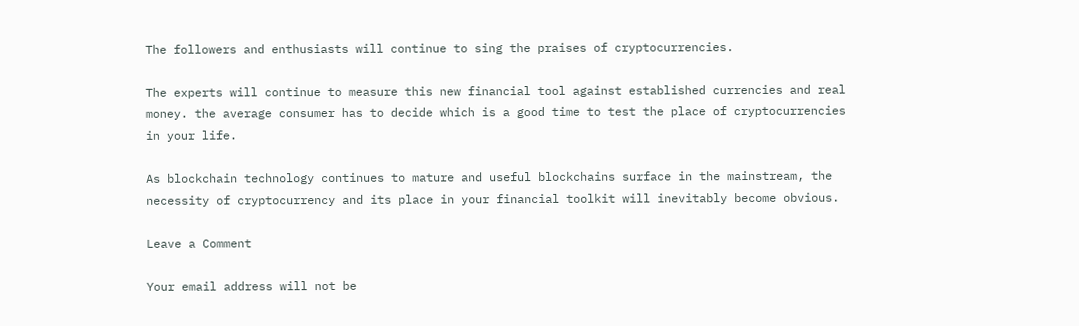The followers and enthusiasts will continue to sing the praises of cryptocurrencies.

The experts will continue to measure this new financial tool against established currencies and real money. the average consumer has to decide which is a good time to test the place of cryptocurrencies in your life.

As blockchain technology continues to mature and useful blockchains surface in the mainstream, the necessity of cryptocurrency and its place in your financial toolkit will inevitably become obvious.

Leave a Comment

Your email address will not be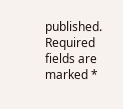published. Required fields are marked *